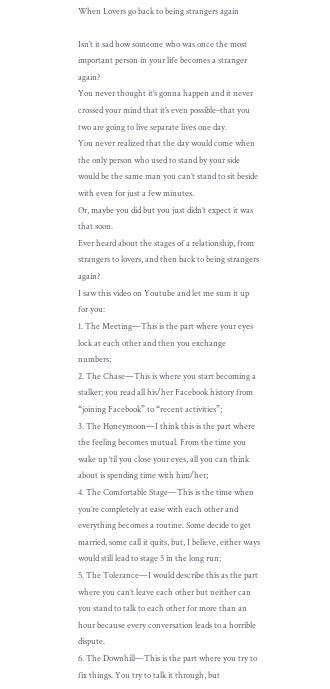When Lovers go back to being strangers again

Isn’t it sad how someone who was once the most important person in your life becomes a stranger again?
You never thought it’s gonna happen and it never crossed your mind that it’s even possible–that you two are going to live separate lives one day.
You never realized that the day would come when the only person who used to stand by your side would be the same man you can’t stand to sit beside with even for just a few minutes.
Or, maybe you did but you just didn’t expect it was that soon.
Ever heard about the stages of a relationship, from strangers to lovers, and then back to being strangers again?
I saw this video on Youtube and let me sum it up for you:
1. The Meeting—This is the part where your eyes lock at each other and then you exchange numbers;
2. The Chase—This is where you start becoming a stalker; you read all his/her Facebook history from “joining Facebook” to “recent activities”;
3. The Honeymoon—I think this is the part where the feeling becomes mutual. From the time you wake up ‘til you close your eyes, all you can think about is spending time with him/her;
4. The Comfortable Stage—This is the time when you’re completely at ease with each other and everything becomes a routine. Some decide to get married, some call it quits, but, I believe, either ways would still lead to stage 5 in the long run;
5. The Tolerance—I would describe this as the part where you can’t leave each other but neither can you stand to talk to each other for more than an hour because every conversation leads to a horrible dispute.
6. The Downhill—This is the part where you try to fix things. You try to talk it through, but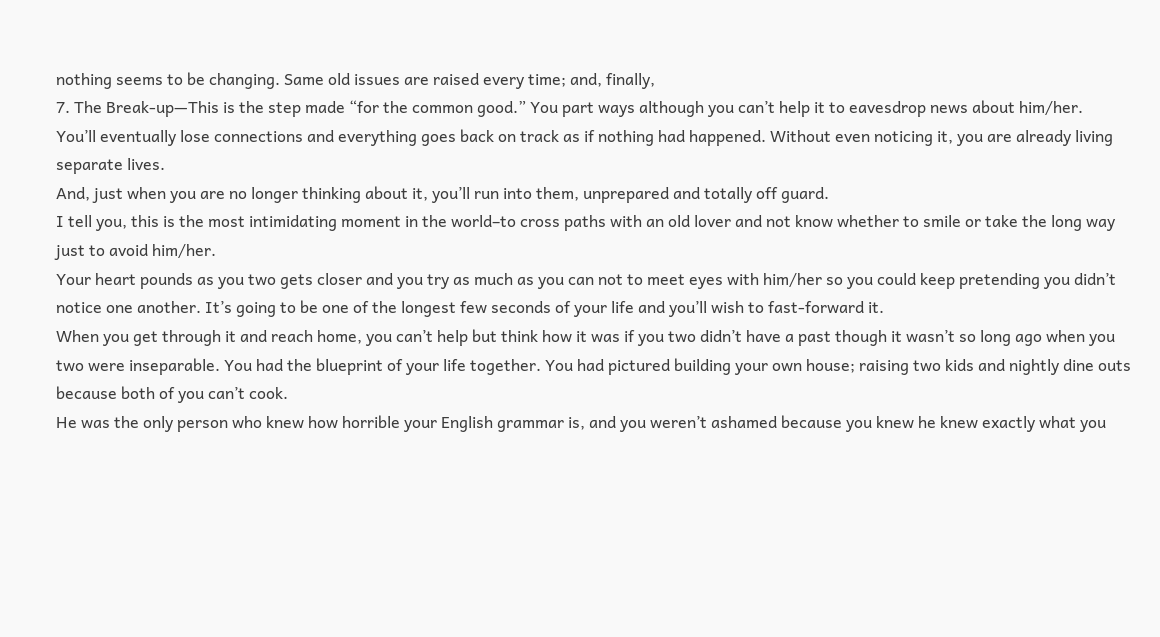nothing seems to be changing. Same old issues are raised every time; and, finally,
7. The Break-up—This is the step made “for the common good.” You part ways although you can’t help it to eavesdrop news about him/her.
You’ll eventually lose connections and everything goes back on track as if nothing had happened. Without even noticing it, you are already living separate lives.
And, just when you are no longer thinking about it, you’ll run into them, unprepared and totally off guard.
I tell you, this is the most intimidating moment in the world–to cross paths with an old lover and not know whether to smile or take the long way just to avoid him/her.
Your heart pounds as you two gets closer and you try as much as you can not to meet eyes with him/her so you could keep pretending you didn’t notice one another. It’s going to be one of the longest few seconds of your life and you’ll wish to fast-forward it.
When you get through it and reach home, you can’t help but think how it was if you two didn’t have a past though it wasn’t so long ago when you two were inseparable. You had the blueprint of your life together. You had pictured building your own house; raising two kids and nightly dine outs because both of you can’t cook.
He was the only person who knew how horrible your English grammar is, and you weren’t ashamed because you knew he knew exactly what you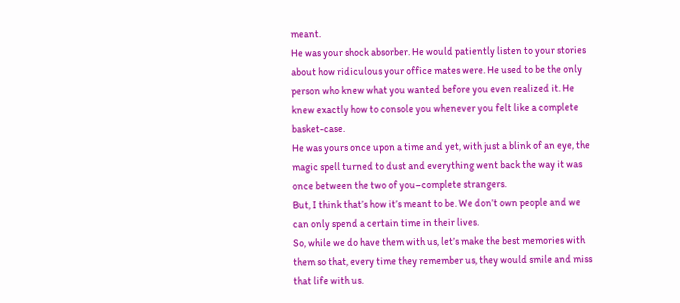meant.
He was your shock absorber. He would patiently listen to your stories about how ridiculous your office mates were. He used to be the only person who knew what you wanted before you even realized it. He knew exactly how to console you whenever you felt like a complete basket-case.
He was yours once upon a time and yet, with just a blink of an eye, the magic spell turned to dust and everything went back the way it was once between the two of you–complete strangers.
But, I think that’s how it’s meant to be. We don’t own people and we can only spend a certain time in their lives.
So, while we do have them with us, let’s make the best memories with them so that, every time they remember us, they would smile and miss that life with us.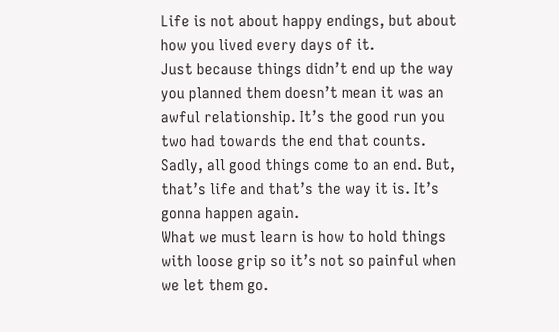Life is not about happy endings, but about how you lived every days of it.
Just because things didn’t end up the way you planned them doesn’t mean it was an awful relationship. It’s the good run you two had towards the end that counts.
Sadly, all good things come to an end. But, that’s life and that’s the way it is. It’s gonna happen again.
What we must learn is how to hold things with loose grip so it’s not so painful when we let them go.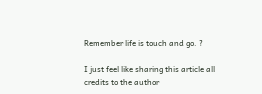Remember life is touch and go. ?

I just feel like sharing this article all credits to the author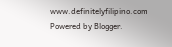www.definitelyfilipino.com
Powered by Blogger.